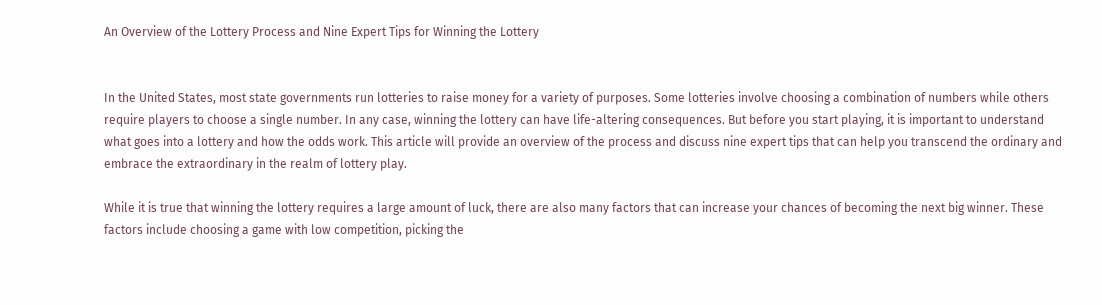An Overview of the Lottery Process and Nine Expert Tips for Winning the Lottery


In the United States, most state governments run lotteries to raise money for a variety of purposes. Some lotteries involve choosing a combination of numbers while others require players to choose a single number. In any case, winning the lottery can have life-altering consequences. But before you start playing, it is important to understand what goes into a lottery and how the odds work. This article will provide an overview of the process and discuss nine expert tips that can help you transcend the ordinary and embrace the extraordinary in the realm of lottery play.

While it is true that winning the lottery requires a large amount of luck, there are also many factors that can increase your chances of becoming the next big winner. These factors include choosing a game with low competition, picking the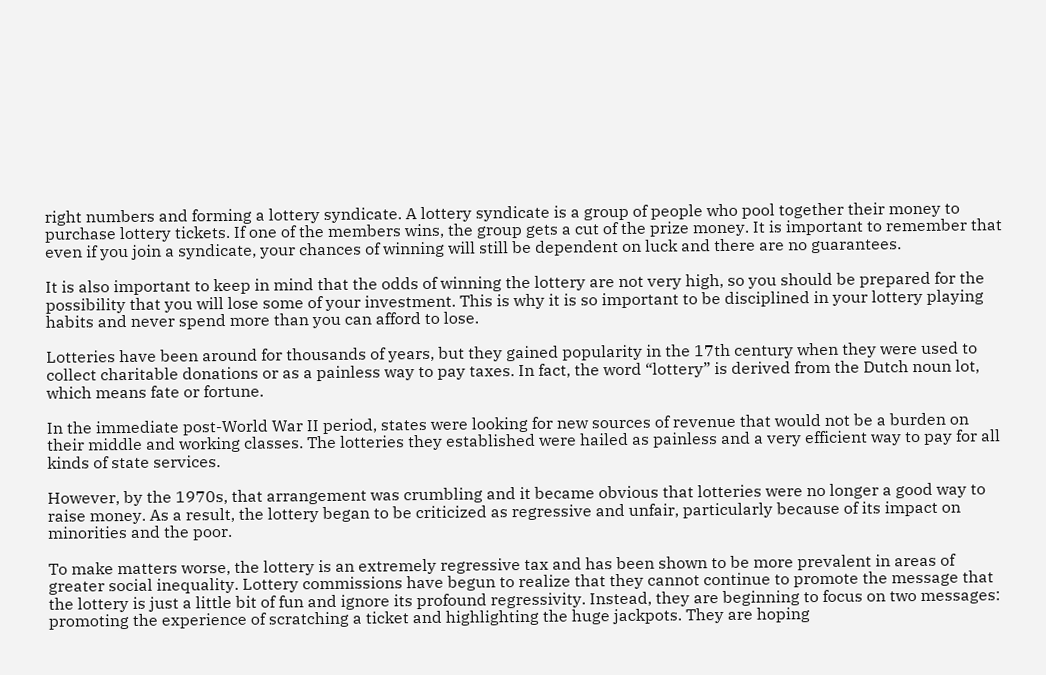right numbers and forming a lottery syndicate. A lottery syndicate is a group of people who pool together their money to purchase lottery tickets. If one of the members wins, the group gets a cut of the prize money. It is important to remember that even if you join a syndicate, your chances of winning will still be dependent on luck and there are no guarantees.

It is also important to keep in mind that the odds of winning the lottery are not very high, so you should be prepared for the possibility that you will lose some of your investment. This is why it is so important to be disciplined in your lottery playing habits and never spend more than you can afford to lose.

Lotteries have been around for thousands of years, but they gained popularity in the 17th century when they were used to collect charitable donations or as a painless way to pay taxes. In fact, the word “lottery” is derived from the Dutch noun lot, which means fate or fortune.

In the immediate post-World War II period, states were looking for new sources of revenue that would not be a burden on their middle and working classes. The lotteries they established were hailed as painless and a very efficient way to pay for all kinds of state services.

However, by the 1970s, that arrangement was crumbling and it became obvious that lotteries were no longer a good way to raise money. As a result, the lottery began to be criticized as regressive and unfair, particularly because of its impact on minorities and the poor.

To make matters worse, the lottery is an extremely regressive tax and has been shown to be more prevalent in areas of greater social inequality. Lottery commissions have begun to realize that they cannot continue to promote the message that the lottery is just a little bit of fun and ignore its profound regressivity. Instead, they are beginning to focus on two messages: promoting the experience of scratching a ticket and highlighting the huge jackpots. They are hoping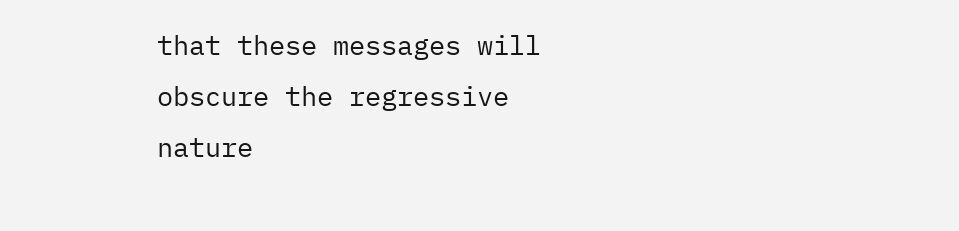that these messages will obscure the regressive nature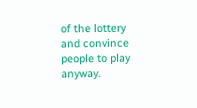of the lottery and convince people to play anyway.